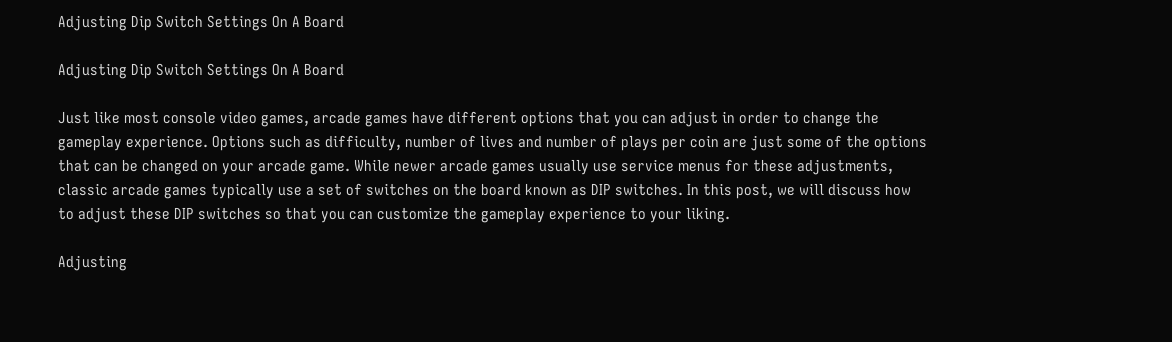Adjusting Dip Switch Settings On A Board

Adjusting Dip Switch Settings On A Board

Just like most console video games, arcade games have different options that you can adjust in order to change the gameplay experience. Options such as difficulty, number of lives and number of plays per coin are just some of the options that can be changed on your arcade game. While newer arcade games usually use service menus for these adjustments, classic arcade games typically use a set of switches on the board known as DIP switches. In this post, we will discuss how to adjust these DIP switches so that you can customize the gameplay experience to your liking.

Adjusting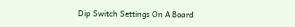Dip Switch Settings On A Board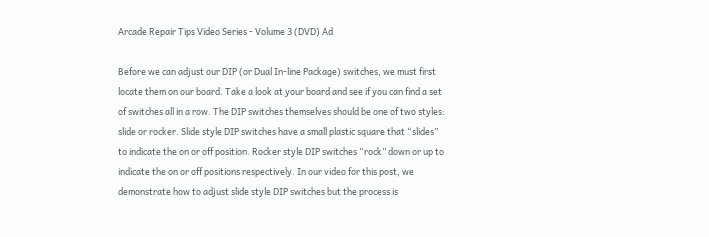Arcade Repair Tips Video Series - Volume 3 (DVD) Ad

Before we can adjust our DIP (or Dual In-line Package) switches, we must first locate them on our board. Take a look at your board and see if you can find a set of switches all in a row. The DIP switches themselves should be one of two styles: slide or rocker. Slide style DIP switches have a small plastic square that “slides” to indicate the on or off position. Rocker style DIP switches “rock” down or up to indicate the on or off positions respectively. In our video for this post, we demonstrate how to adjust slide style DIP switches but the process is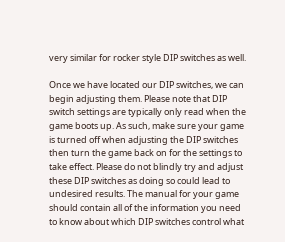very similar for rocker style DIP switches as well.

Once we have located our DIP switches, we can begin adjusting them. Please note that DIP switch settings are typically only read when the game boots up. As such, make sure your game is turned off when adjusting the DIP switches then turn the game back on for the settings to take effect. Please do not blindly try and adjust these DIP switches as doing so could lead to undesired results. The manual for your game should contain all of the information you need to know about which DIP switches control what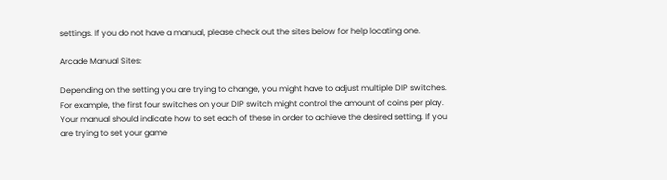settings. If you do not have a manual, please check out the sites below for help locating one.

Arcade Manual Sites:

Depending on the setting you are trying to change, you might have to adjust multiple DIP switches. For example, the first four switches on your DIP switch might control the amount of coins per play. Your manual should indicate how to set each of these in order to achieve the desired setting. If you are trying to set your game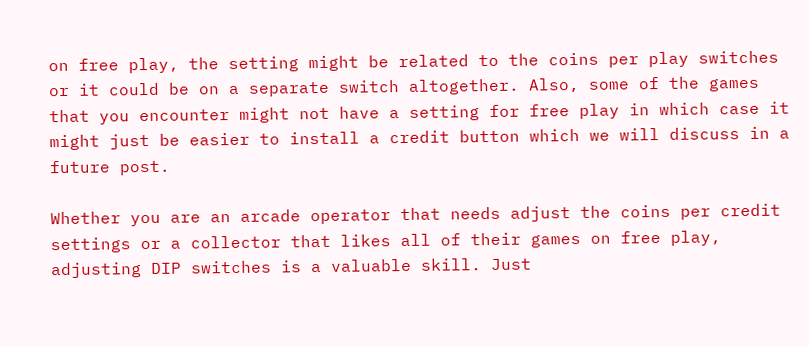on free play, the setting might be related to the coins per play switches or it could be on a separate switch altogether. Also, some of the games that you encounter might not have a setting for free play in which case it might just be easier to install a credit button which we will discuss in a future post.

Whether you are an arcade operator that needs adjust the coins per credit settings or a collector that likes all of their games on free play, adjusting DIP switches is a valuable skill. Just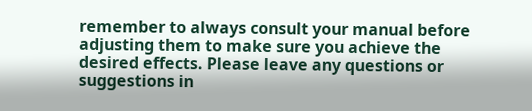remember to always consult your manual before adjusting them to make sure you achieve the desired effects. Please leave any questions or suggestions in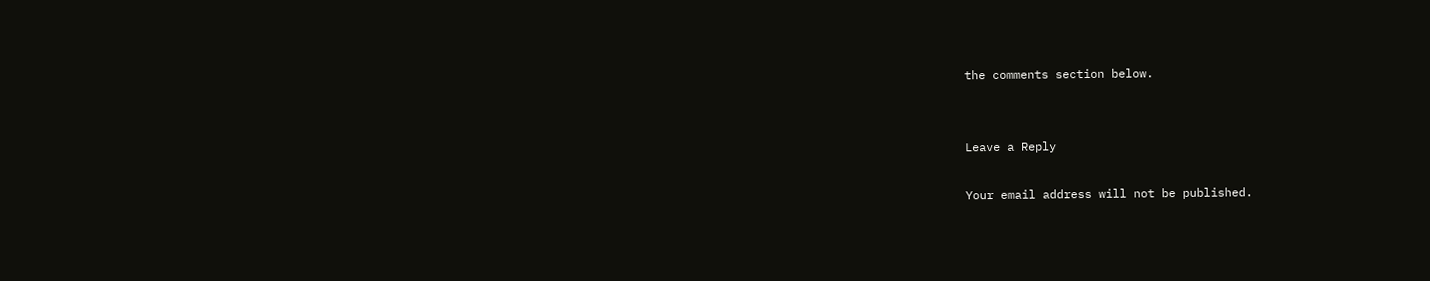the comments section below.


Leave a Reply

Your email address will not be published.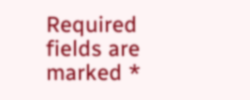Required fields are marked *